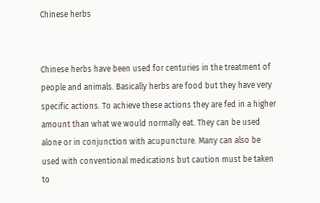Chinese herbs


Chinese herbs have been used for centuries in the treatment of people and animals. Basically herbs are food but they have very specific actions. To achieve these actions they are fed in a higher amount than what we would normally eat. They can be used alone or in conjunction with acupuncture. Many can also be used with conventional medications but caution must be taken to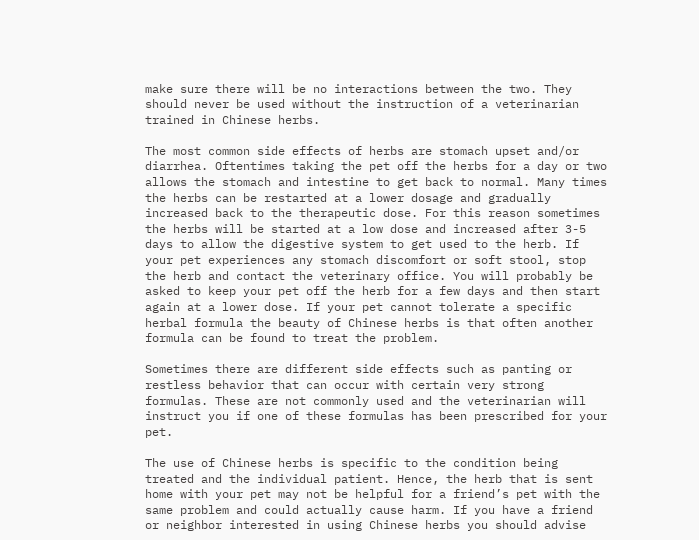make sure there will be no interactions between the two. They should never be used without the instruction of a veterinarian trained in Chinese herbs.

The most common side effects of herbs are stomach upset and/or diarrhea. Oftentimes taking the pet off the herbs for a day or two allows the stomach and intestine to get back to normal. Many times the herbs can be restarted at a lower dosage and gradually increased back to the therapeutic dose. For this reason sometimes the herbs will be started at a low dose and increased after 3-5 days to allow the digestive system to get used to the herb. If your pet experiences any stomach discomfort or soft stool, stop the herb and contact the veterinary office. You will probably be asked to keep your pet off the herb for a few days and then start again at a lower dose. If your pet cannot tolerate a specific herbal formula the beauty of Chinese herbs is that often another formula can be found to treat the problem.

Sometimes there are different side effects such as panting or restless behavior that can occur with certain very strong formulas. These are not commonly used and the veterinarian will instruct you if one of these formulas has been prescribed for your pet.

The use of Chinese herbs is specific to the condition being treated and the individual patient. Hence, the herb that is sent home with your pet may not be helpful for a friend’s pet with the same problem and could actually cause harm. If you have a friend or neighbor interested in using Chinese herbs you should advise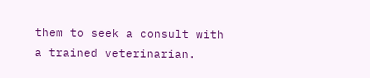them to seek a consult with a trained veterinarian.